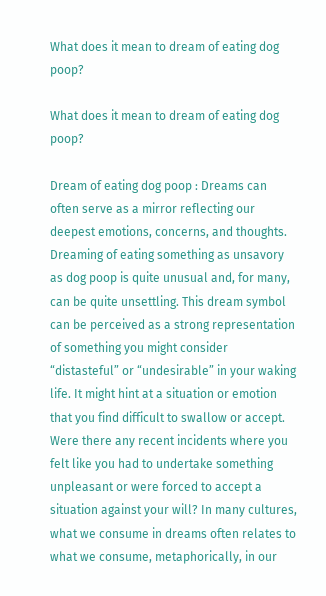What does it mean to dream of eating dog poop?

What does it mean to dream of eating dog poop?

Dream of eating dog poop : Dreams can often serve as a mirror reflecting our deepest emotions, concerns, and thoughts. Dreaming of eating something as unsavory as dog poop is quite unusual and, for many, can be quite unsettling. This dream symbol can be perceived as a strong representation of something you might consider “distasteful” or “undesirable” in your waking life. It might hint at a situation or emotion that you find difficult to swallow or accept. Were there any recent incidents where you felt like you had to undertake something unpleasant or were forced to accept a situation against your will? In many cultures, what we consume in dreams often relates to what we consume, metaphorically, in our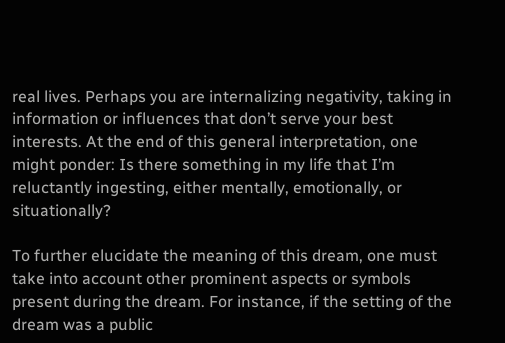real lives. Perhaps you are internalizing negativity, taking in information or influences that don’t serve your best interests. At the end of this general interpretation, one might ponder: Is there something in my life that I’m reluctantly ingesting, either mentally, emotionally, or situationally?

To further elucidate the meaning of this dream, one must take into account other prominent aspects or symbols present during the dream. For instance, if the setting of the dream was a public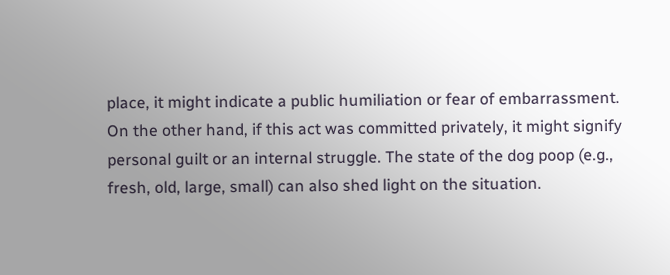place, it might indicate a public humiliation or fear of embarrassment. On the other hand, if this act was committed privately, it might signify personal guilt or an internal struggle. The state of the dog poop (e.g., fresh, old, large, small) can also shed light on the situation.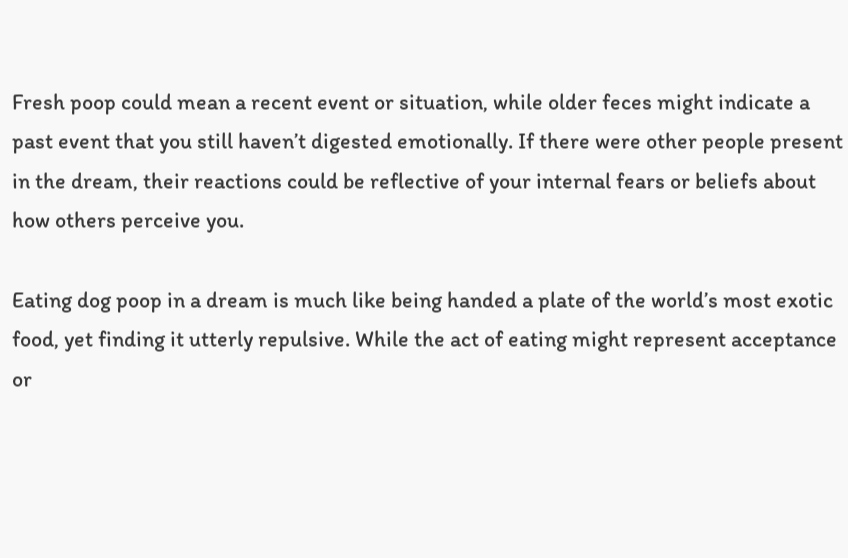Fresh poop could mean a recent event or situation, while older feces might indicate a past event that you still haven’t digested emotionally. If there were other people present in the dream, their reactions could be reflective of your internal fears or beliefs about how others perceive you.

Eating dog poop in a dream is much like being handed a plate of the world’s most exotic food, yet finding it utterly repulsive. While the act of eating might represent acceptance or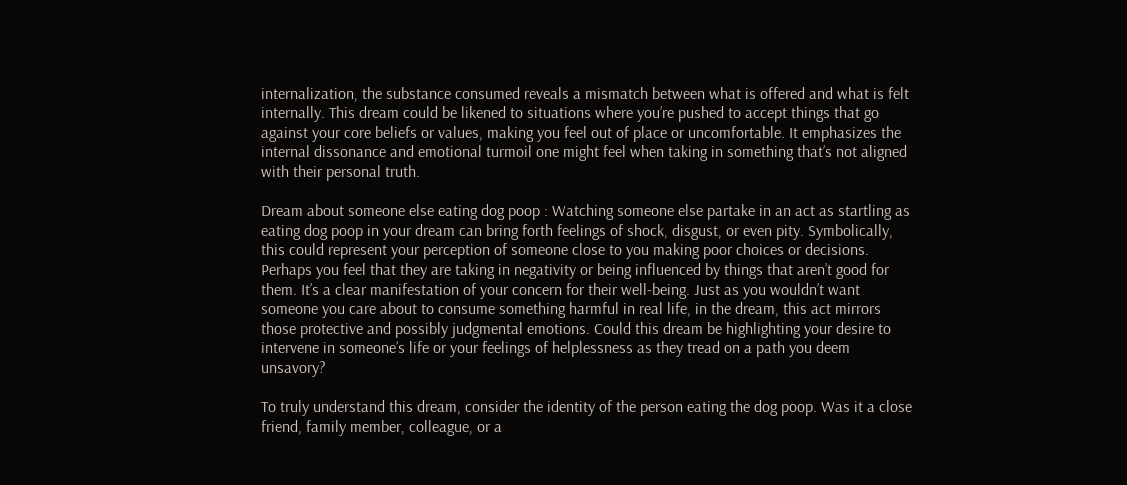internalization, the substance consumed reveals a mismatch between what is offered and what is felt internally. This dream could be likened to situations where you’re pushed to accept things that go against your core beliefs or values, making you feel out of place or uncomfortable. It emphasizes the internal dissonance and emotional turmoil one might feel when taking in something that’s not aligned with their personal truth.

Dream about someone else eating dog poop : Watching someone else partake in an act as startling as eating dog poop in your dream can bring forth feelings of shock, disgust, or even pity. Symbolically, this could represent your perception of someone close to you making poor choices or decisions. Perhaps you feel that they are taking in negativity or being influenced by things that aren’t good for them. It’s a clear manifestation of your concern for their well-being. Just as you wouldn’t want someone you care about to consume something harmful in real life, in the dream, this act mirrors those protective and possibly judgmental emotions. Could this dream be highlighting your desire to intervene in someone’s life or your feelings of helplessness as they tread on a path you deem unsavory?

To truly understand this dream, consider the identity of the person eating the dog poop. Was it a close friend, family member, colleague, or a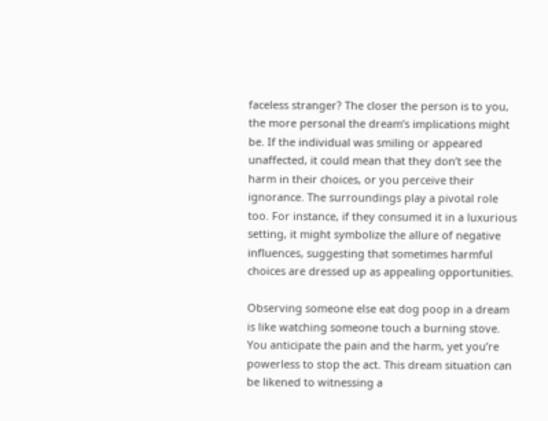faceless stranger? The closer the person is to you, the more personal the dream’s implications might be. If the individual was smiling or appeared unaffected, it could mean that they don’t see the harm in their choices, or you perceive their ignorance. The surroundings play a pivotal role too. For instance, if they consumed it in a luxurious setting, it might symbolize the allure of negative influences, suggesting that sometimes harmful choices are dressed up as appealing opportunities.

Observing someone else eat dog poop in a dream is like watching someone touch a burning stove. You anticipate the pain and the harm, yet you’re powerless to stop the act. This dream situation can be likened to witnessing a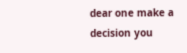dear one make a decision you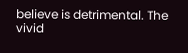believe is detrimental. The vivid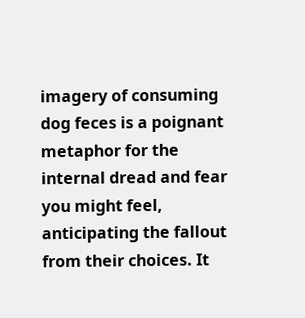imagery of consuming dog feces is a poignant metaphor for the internal dread and fear you might feel, anticipating the fallout from their choices. It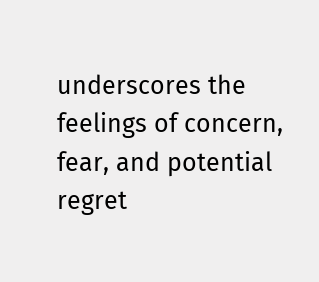underscores the feelings of concern, fear, and potential regret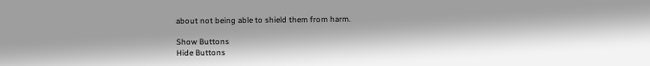about not being able to shield them from harm.

Show Buttons
Hide Buttons